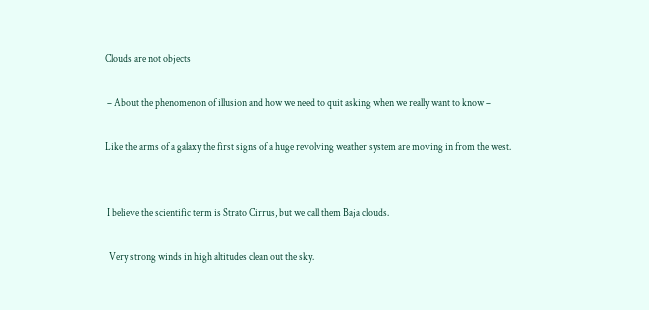Clouds are not objects

 – About the phenomenon of illusion and how we need to quit asking when we really want to know –

Like the arms of a galaxy the first signs of a huge revolving weather system are moving in from the west.


 I believe the scientific term is Strato Cirrus, but we call them Baja clouds.

  Very strong winds in high altitudes clean out the sky.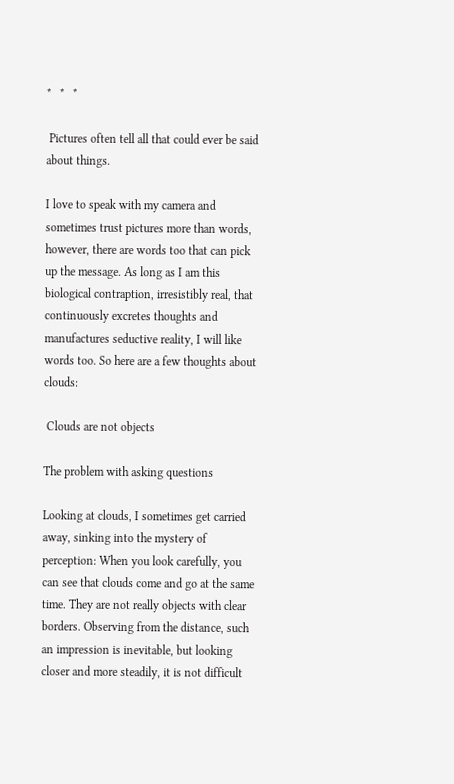*   *   *

 Pictures often tell all that could ever be said about things.

I love to speak with my camera and sometimes trust pictures more than words, however, there are words too that can pick up the message. As long as I am this biological contraption, irresistibly real, that continuously excretes thoughts and manufactures seductive reality, I will like words too. So here are a few thoughts about clouds:

 Clouds are not objects

The problem with asking questions

Looking at clouds, I sometimes get carried away, sinking into the mystery of perception: When you look carefully, you can see that clouds come and go at the same time. They are not really objects with clear borders. Observing from the distance, such an impression is inevitable, but looking closer and more steadily, it is not difficult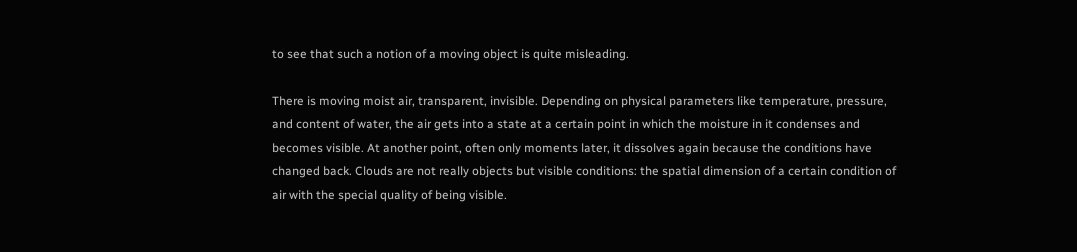to see that such a notion of a moving object is quite misleading.

There is moving moist air, transparent, invisible. Depending on physical parameters like temperature, pressure, and content of water, the air gets into a state at a certain point in which the moisture in it condenses and becomes visible. At another point, often only moments later, it dissolves again because the conditions have changed back. Clouds are not really objects but visible conditions: the spatial dimension of a certain condition of air with the special quality of being visible.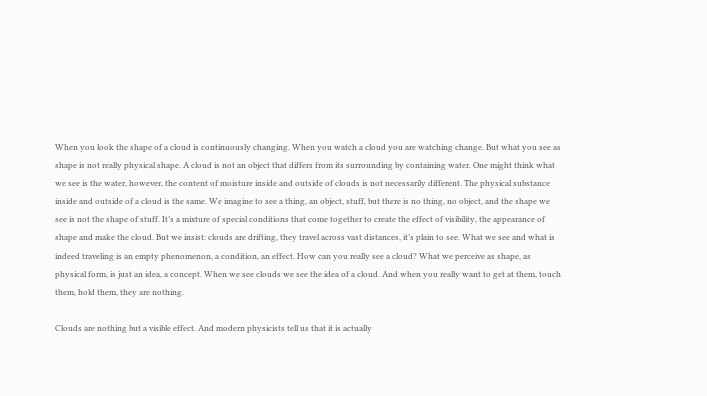When you look the shape of a cloud is continuously changing. When you watch a cloud you are watching change. But what you see as shape is not really physical shape. A cloud is not an object that differs from its surrounding by containing water. One might think what we see is the water, however, the content of moisture inside and outside of clouds is not necessarily different. The physical substance inside and outside of a cloud is the same. We imagine to see a thing, an object, stuff, but there is no thing, no object, and the shape we see is not the shape of stuff. It’s a mixture of special conditions that come together to create the effect of visibility, the appearance of shape and make the cloud. But we insist: clouds are drifting, they travel across vast distances, it’s plain to see. What we see and what is indeed traveling is an empty phenomenon, a condition, an effect. How can you really see a cloud? What we perceive as shape, as physical form, is just an idea, a concept. When we see clouds we see the idea of a cloud. And when you really want to get at them, touch them, hold them, they are nothing.

Clouds are nothing but a visible effect. And modern physicists tell us that it is actually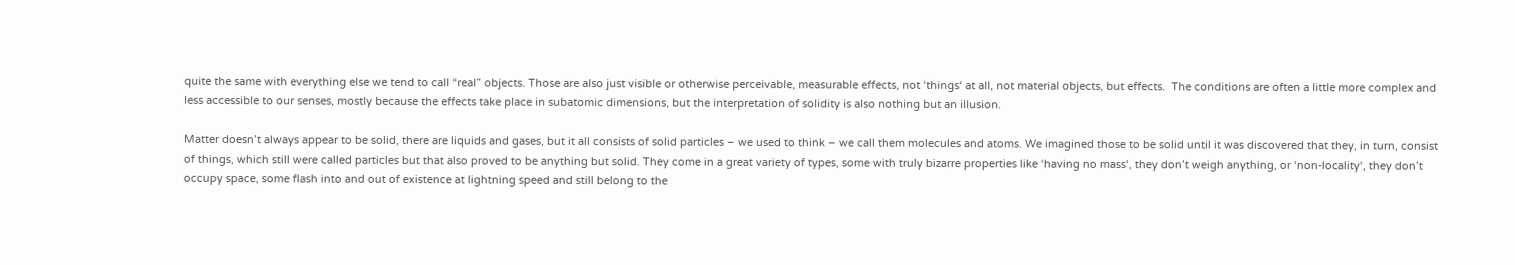quite the same with everything else we tend to call “real” objects. Those are also just visible or otherwise perceivable, measurable effects, not ‘things‘ at all, not material objects, but effects.  The conditions are often a little more complex and less accessible to our senses, mostly because the effects take place in subatomic dimensions, but the interpretation of solidity is also nothing but an illusion.

Matter doesn’t always appear to be solid, there are liquids and gases, but it all consists of solid particles – we used to think – we call them molecules and atoms. We imagined those to be solid until it was discovered that they, in turn, consist of things, which still were called particles but that also proved to be anything but solid. They come in a great variety of types, some with truly bizarre properties like ‘having no mass‘, they don’t weigh anything, or ‘non-locality‘, they don’t occupy space, some flash into and out of existence at lightning speed and still belong to the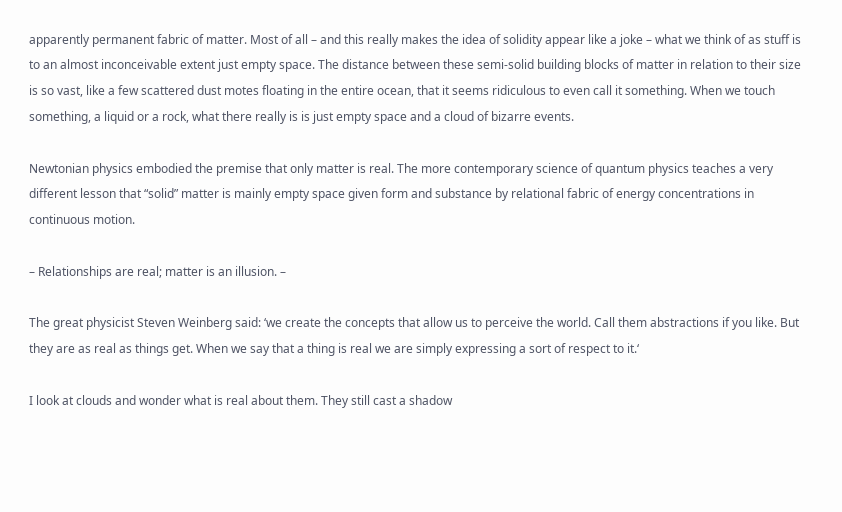apparently permanent fabric of matter. Most of all – and this really makes the idea of solidity appear like a joke – what we think of as stuff is to an almost inconceivable extent just empty space. The distance between these semi-solid building blocks of matter in relation to their size is so vast, like a few scattered dust motes floating in the entire ocean, that it seems ridiculous to even call it something. When we touch something, a liquid or a rock, what there really is is just empty space and a cloud of bizarre events.

Newtonian physics embodied the premise that only matter is real. The more contemporary science of quantum physics teaches a very different lesson that “solid” matter is mainly empty space given form and substance by relational fabric of energy concentrations in continuous motion.

– Relationships are real; matter is an illusion. –

The great physicist Steven Weinberg said: ‘we create the concepts that allow us to perceive the world. Call them abstractions if you like. But they are as real as things get. When we say that a thing is real we are simply expressing a sort of respect to it.‘

I look at clouds and wonder what is real about them. They still cast a shadow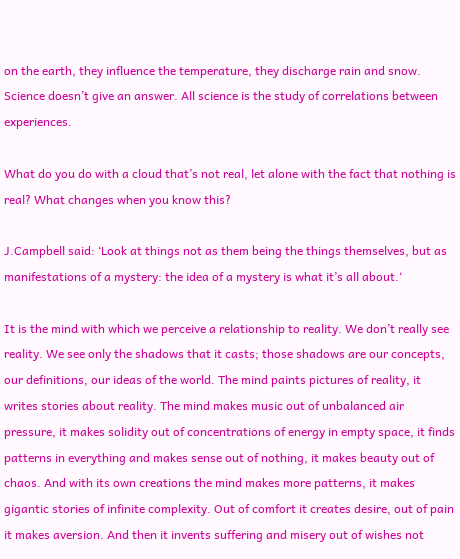on the earth, they influence the temperature, they discharge rain and snow. Science doesn’t give an answer. All science is the study of correlations between experiences.

What do you do with a cloud that’s not real, let alone with the fact that nothing is real? What changes when you know this?

J.Campbell said: ‘Look at things not as them being the things themselves, but as manifestations of a mystery: the idea of a mystery is what it’s all about.‘

It is the mind with which we perceive a relationship to reality. We don’t really see reality. We see only the shadows that it casts; those shadows are our concepts, our definitions, our ideas of the world. The mind paints pictures of reality, it writes stories about reality. The mind makes music out of unbalanced air pressure, it makes solidity out of concentrations of energy in empty space, it finds patterns in everything and makes sense out of nothing, it makes beauty out of chaos. And with its own creations the mind makes more patterns, it makes gigantic stories of infinite complexity. Out of comfort it creates desire, out of pain it makes aversion. And then it invents suffering and misery out of wishes not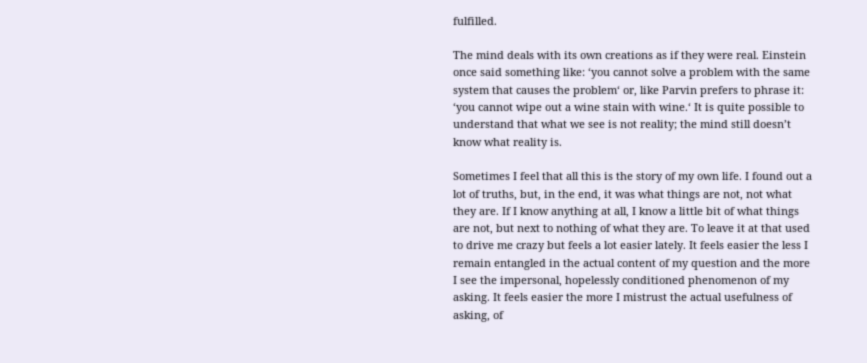fulfilled.

The mind deals with its own creations as if they were real. Einstein once said something like: ‘you cannot solve a problem with the same system that causes the problem‘ or, like Parvin prefers to phrase it: ‘you cannot wipe out a wine stain with wine.‘ It is quite possible to understand that what we see is not reality; the mind still doesn’t know what reality is.

Sometimes I feel that all this is the story of my own life. I found out a lot of truths, but, in the end, it was what things are not, not what they are. If I know anything at all, I know a little bit of what things are not, but next to nothing of what they are. To leave it at that used to drive me crazy but feels a lot easier lately. It feels easier the less I remain entangled in the actual content of my question and the more I see the impersonal, hopelessly conditioned phenomenon of my asking. It feels easier the more I mistrust the actual usefulness of asking, of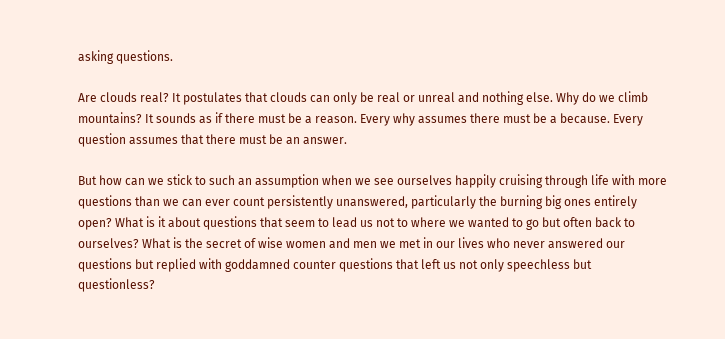asking questions.

Are clouds real? It postulates that clouds can only be real or unreal and nothing else. Why do we climb mountains? It sounds as if there must be a reason. Every why assumes there must be a because. Every question assumes that there must be an answer.

But how can we stick to such an assumption when we see ourselves happily cruising through life with more questions than we can ever count persistently unanswered, particularly the burning big ones entirely open? What is it about questions that seem to lead us not to where we wanted to go but often back to ourselves? What is the secret of wise women and men we met in our lives who never answered our questions but replied with goddamned counter questions that left us not only speechless but questionless?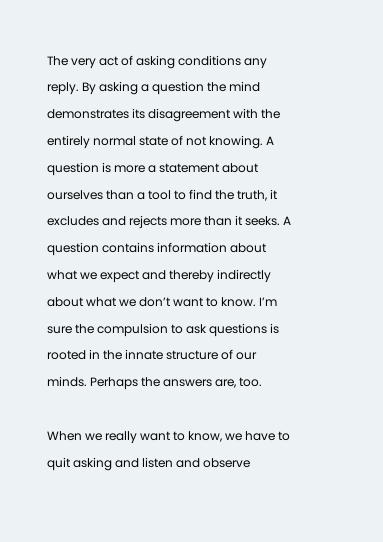The very act of asking conditions any reply. By asking a question the mind demonstrates its disagreement with the entirely normal state of not knowing. A question is more a statement about ourselves than a tool to find the truth, it excludes and rejects more than it seeks. A question contains information about what we expect and thereby indirectly about what we don’t want to know. I’m sure the compulsion to ask questions is rooted in the innate structure of our minds. Perhaps the answers are, too.

When we really want to know, we have to quit asking and listen and observe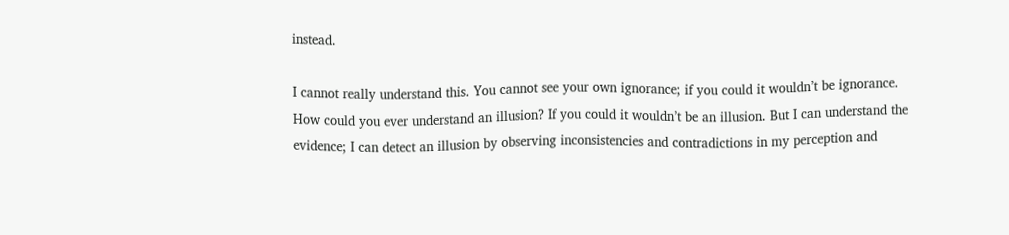instead.

I cannot really understand this. You cannot see your own ignorance; if you could it wouldn’t be ignorance. How could you ever understand an illusion? If you could it wouldn’t be an illusion. But I can understand the evidence; I can detect an illusion by observing inconsistencies and contradictions in my perception and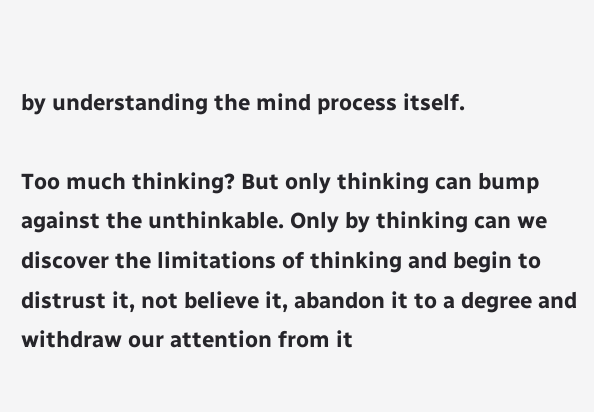by understanding the mind process itself.

Too much thinking? But only thinking can bump against the unthinkable. Only by thinking can we discover the limitations of thinking and begin to distrust it, not believe it, abandon it to a degree and withdraw our attention from it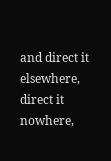and direct it elsewhere, direct it nowhere,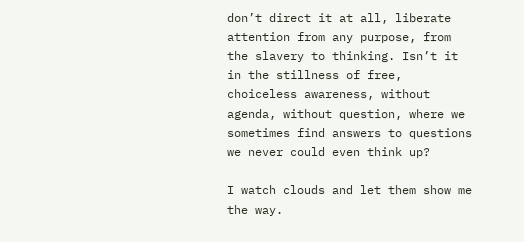don’t direct it at all, liberate attention from any purpose, from the slavery to thinking. Isn’t it in the stillness of free, choiceless awareness, without agenda, without question, where we sometimes find answers to questions we never could even think up?

I watch clouds and let them show me the way.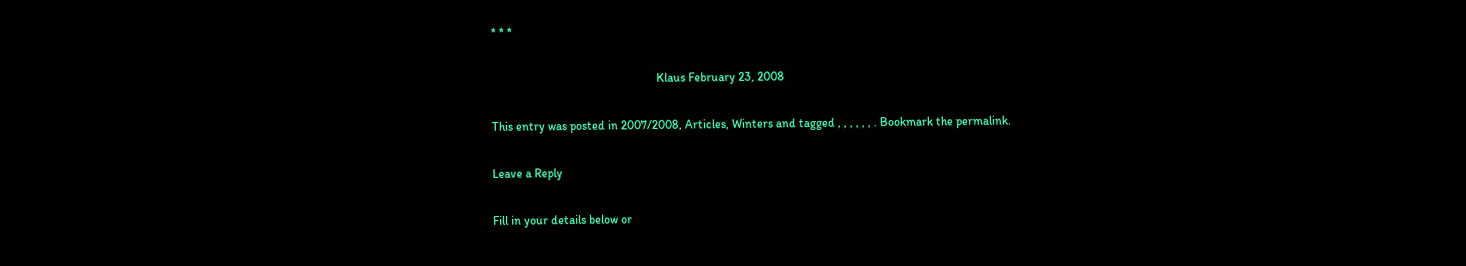* * *

                                                       Klaus February 23, 2008

This entry was posted in 2007/2008, Articles, Winters and tagged , , , , , , . Bookmark the permalink.

Leave a Reply

Fill in your details below or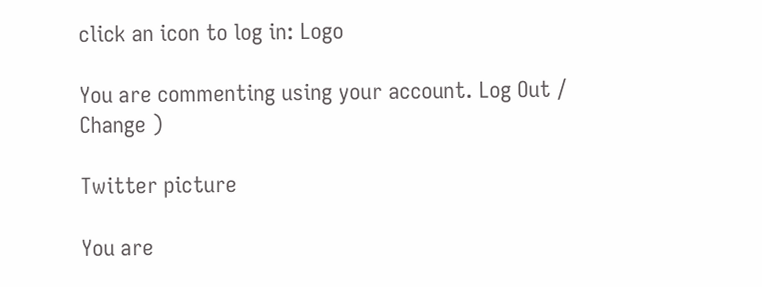click an icon to log in: Logo

You are commenting using your account. Log Out / Change )

Twitter picture

You are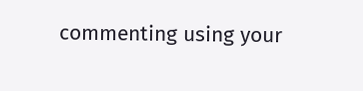commenting using your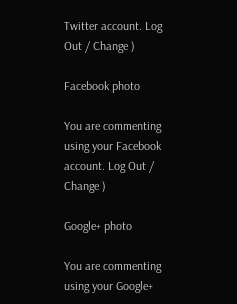Twitter account. Log Out / Change )

Facebook photo

You are commenting using your Facebook account. Log Out / Change )

Google+ photo

You are commenting using your Google+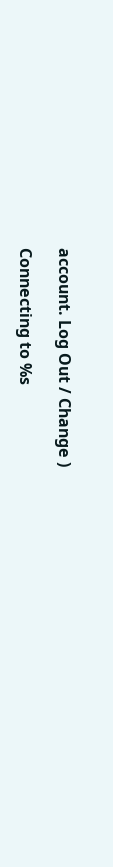account. Log Out / Change )

Connecting to %s